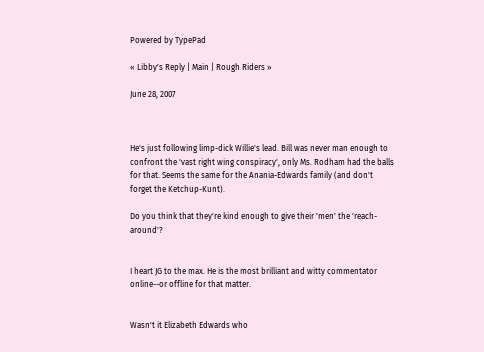Powered by TypePad

« Libby's Reply | Main | Rough Riders »

June 28, 2007



He's just following limp-dick Willie's lead. Bill was never man enough to confront the 'vast right wing conspiracy', only Ms. Rodham had the balls for that. Seems the same for the Anania-Edwards family (and don't forget the Ketchup-Kunt).

Do you think that they're kind enough to give their 'men' the 'reach-around'?


I heart JG to the max. He is the most brilliant and witty commentator online--or offline for that matter.


Wasn't it Elizabeth Edwards who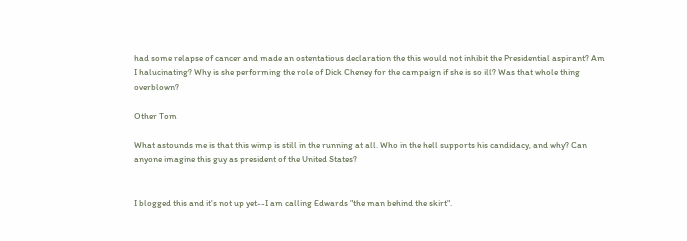had some relapse of cancer and made an ostentatious declaration the this would not inhibit the Presidential aspirant? Am I halucinating? Why is she performing the role of Dick Cheney for the campaign if she is so ill? Was that whole thing overblown?

Other Tom

What astounds me is that this wimp is still in the running at all. Who in the hell supports his candidacy, and why? Can anyone imagine this guy as president of the United States?


I blogged this and it's not up yet--I am calling Edwards "the man behind the skirt".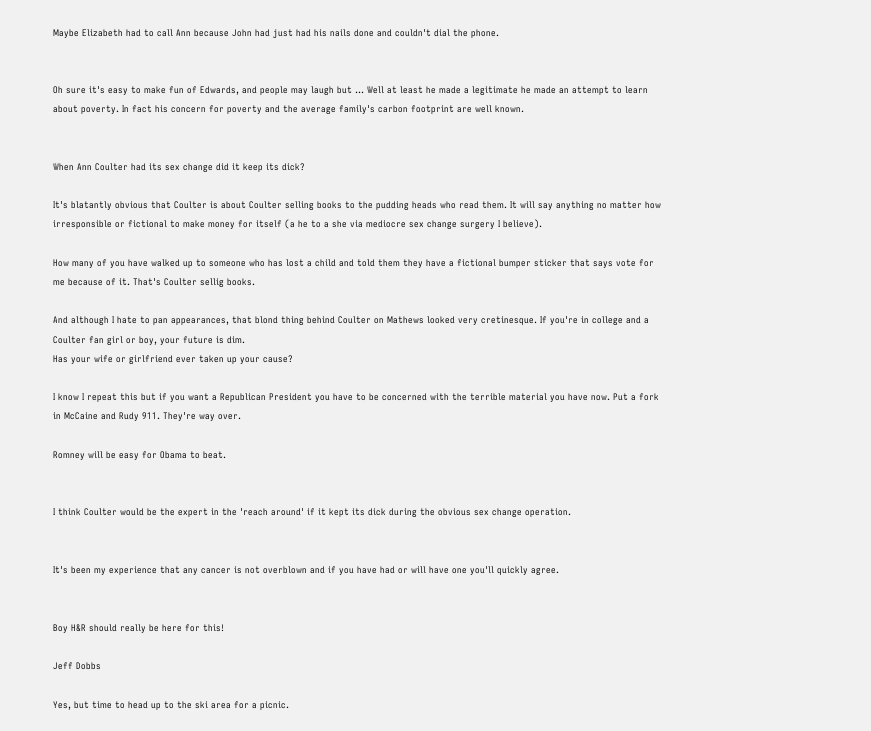Maybe Elizabeth had to call Ann because John had just had his nails done and couldn't dial the phone.


Oh sure it's easy to make fun of Edwards, and people may laugh but ... Well at least he made a legitimate he made an attempt to learn about poverty. In fact his concern for poverty and the average family's carbon footprint are well known.


When Ann Coulter had its sex change did it keep its dick?

It's blatantly obvious that Coulter is about Coulter selling books to the pudding heads who read them. It will say anything no matter how irresponsible or fictional to make money for itself (a he to a she via mediocre sex change surgery I believe).

How many of you have walked up to someone who has lost a child and told them they have a fictional bumper sticker that says vote for me because of it. That's Coulter sellig books.

And although I hate to pan appearances, that blond thing behind Coulter on Mathews looked very cretinesque. If you're in college and a Coulter fan girl or boy, your future is dim.
Has your wife or girlfriend ever taken up your cause?

I know I repeat this but if you want a Republican President you have to be concerned with the terrible material you have now. Put a fork in McCaine and Rudy 911. They're way over.

Romney will be easy for Obama to beat.


I think Coulter would be the expert in the 'reach around' if it kept its dick during the obvious sex change operation.


It's been my experience that any cancer is not overblown and if you have had or will have one you'll quickly agree.


Boy H&R should really be here for this!

Jeff Dobbs

Yes, but time to head up to the ski area for a picnic.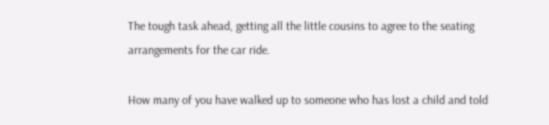The tough task ahead, getting all the little cousins to agree to the seating arrangements for the car ride.

How many of you have walked up to someone who has lost a child and told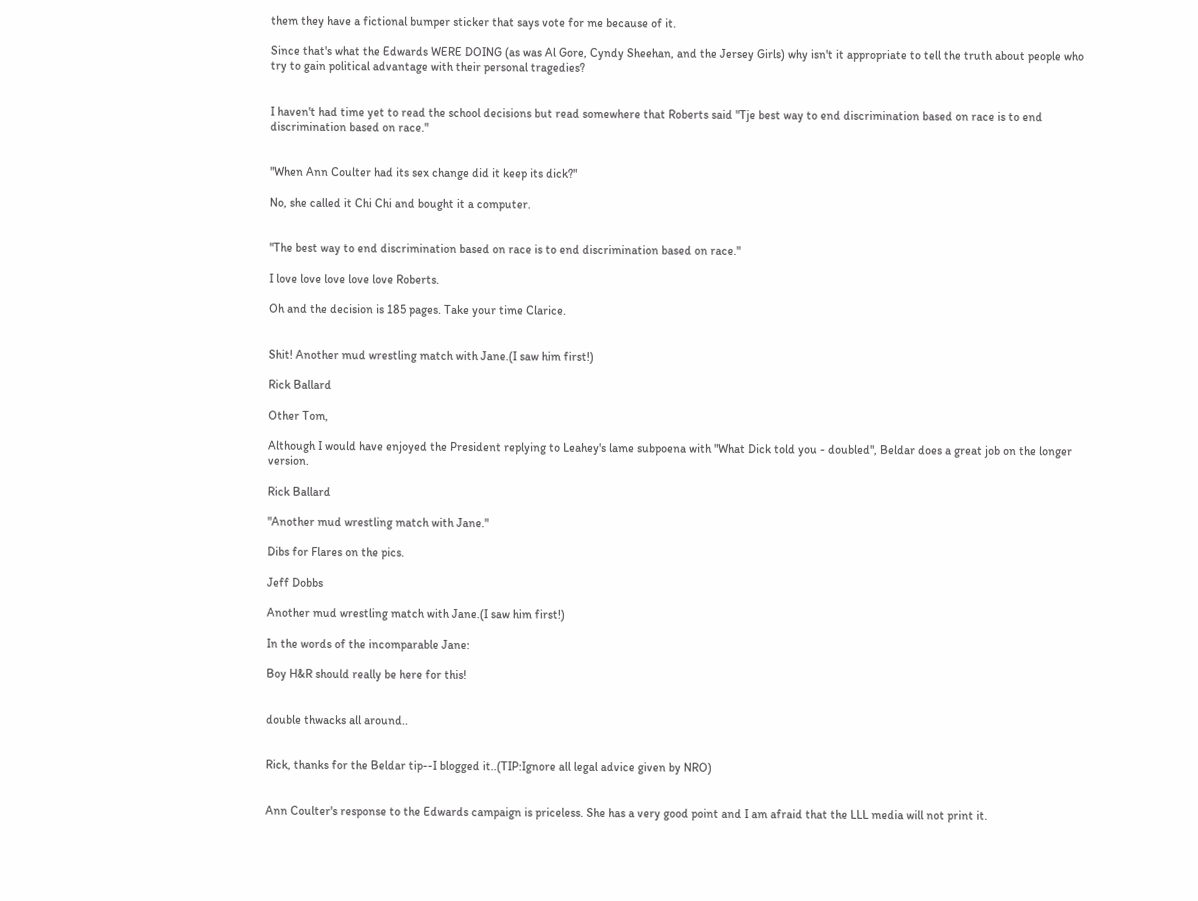them they have a fictional bumper sticker that says vote for me because of it.

Since that's what the Edwards WERE DOING (as was Al Gore, Cyndy Sheehan, and the Jersey Girls) why isn't it appropriate to tell the truth about people who try to gain political advantage with their personal tragedies?


I haven't had time yet to read the school decisions but read somewhere that Roberts said "Tje best way to end discrimination based on race is to end discrimination based on race."


"When Ann Coulter had its sex change did it keep its dick?"

No, she called it Chi Chi and bought it a computer.


"The best way to end discrimination based on race is to end discrimination based on race."

I love love love love love Roberts.

Oh and the decision is 185 pages. Take your time Clarice.


Shit! Another mud wrestling match with Jane.(I saw him first!)

Rick Ballard

Other Tom,

Although I would have enjoyed the President replying to Leahey's lame subpoena with "What Dick told you - doubled", Beldar does a great job on the longer version.

Rick Ballard

"Another mud wrestling match with Jane."

Dibs for Flares on the pics.

Jeff Dobbs

Another mud wrestling match with Jane.(I saw him first!)

In the words of the incomparable Jane:

Boy H&R should really be here for this!


double thwacks all around..


Rick, thanks for the Beldar tip--I blogged it..(TIP:Ignore all legal advice given by NRO)


Ann Coulter's response to the Edwards campaign is priceless. She has a very good point and I am afraid that the LLL media will not print it.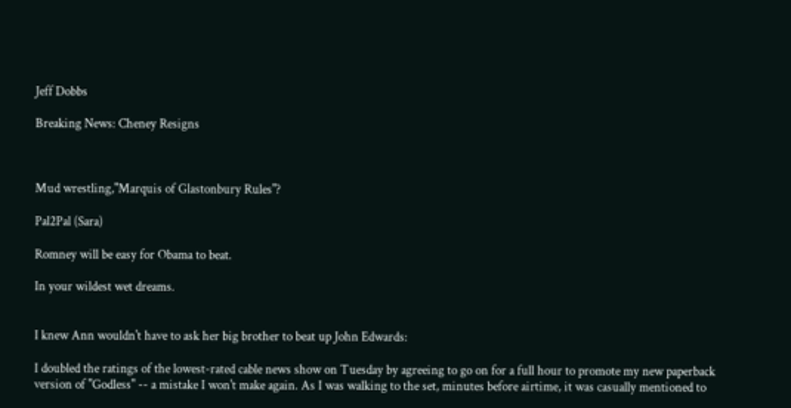Jeff Dobbs

Breaking News: Cheney Resigns



Mud wrestling,"Marquis of Glastonbury Rules"?

Pal2Pal (Sara)

Romney will be easy for Obama to beat.

In your wildest wet dreams.


I knew Ann wouldn't have to ask her big brother to beat up John Edwards:

I doubled the ratings of the lowest-rated cable news show on Tuesday by agreeing to go on for a full hour to promote my new paperback version of "Godless" -- a mistake I won't make again. As I was walking to the set, minutes before airtime, it was casually mentioned to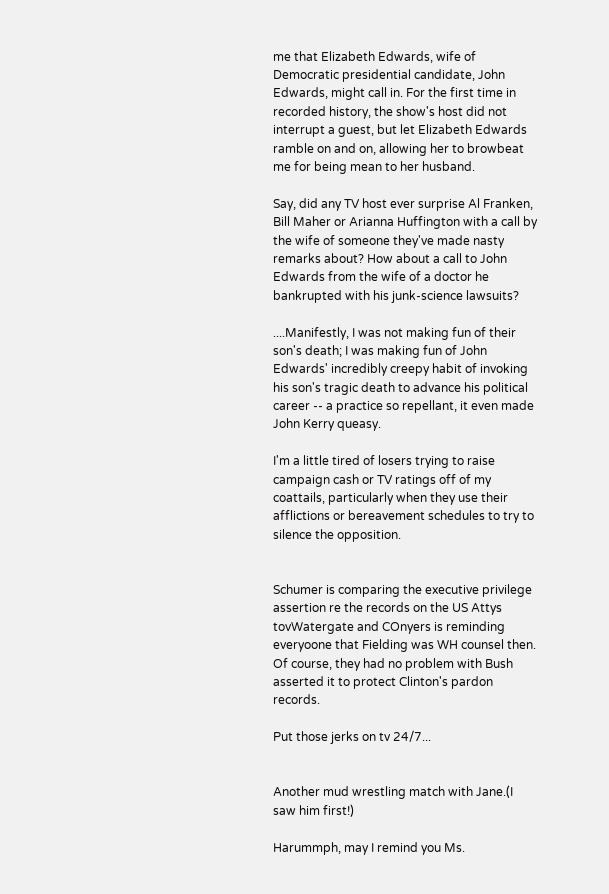me that Elizabeth Edwards, wife of Democratic presidential candidate, John Edwards, might call in. For the first time in recorded history, the show's host did not interrupt a guest, but let Elizabeth Edwards ramble on and on, allowing her to browbeat me for being mean to her husband.

Say, did any TV host ever surprise Al Franken, Bill Maher or Arianna Huffington with a call by the wife of someone they've made nasty remarks about? How about a call to John Edwards from the wife of a doctor he bankrupted with his junk-science lawsuits?

....Manifestly, I was not making fun of their son's death; I was making fun of John Edwards' incredibly creepy habit of invoking his son's tragic death to advance his political career -- a practice so repellant, it even made John Kerry queasy.

I'm a little tired of losers trying to raise campaign cash or TV ratings off of my coattails, particularly when they use their afflictions or bereavement schedules to try to silence the opposition.


Schumer is comparing the executive privilege assertion re the records on the US Attys tovWatergate and COnyers is reminding everyoone that Fielding was WH counsel then.
Of course, they had no problem with Bush asserted it to protect Clinton's pardon records.

Put those jerks on tv 24/7...


Another mud wrestling match with Jane.(I saw him first!)

Harummph, may I remind you Ms.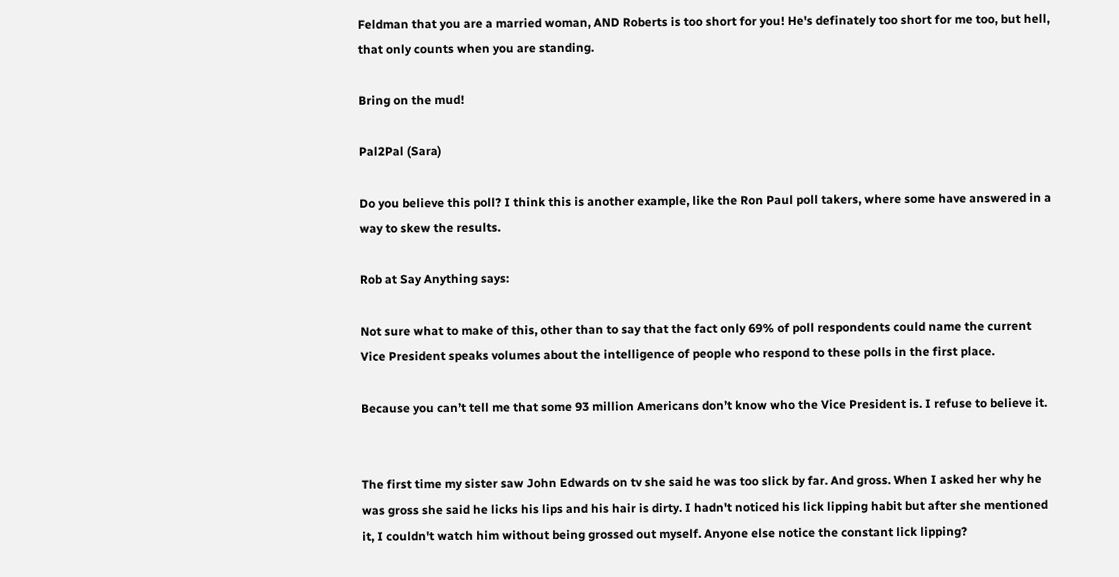Feldman that you are a married woman, AND Roberts is too short for you! He's definately too short for me too, but hell, that only counts when you are standing.

Bring on the mud!

Pal2Pal (Sara)

Do you believe this poll? I think this is another example, like the Ron Paul poll takers, where some have answered in a way to skew the results.

Rob at Say Anything says:

Not sure what to make of this, other than to say that the fact only 69% of poll respondents could name the current Vice President speaks volumes about the intelligence of people who respond to these polls in the first place.

Because you can’t tell me that some 93 million Americans don’t know who the Vice President is. I refuse to believe it.


The first time my sister saw John Edwards on tv she said he was too slick by far. And gross. When I asked her why he was gross she said he licks his lips and his hair is dirty. I hadn't noticed his lick lipping habit but after she mentioned it, I couldn't watch him without being grossed out myself. Anyone else notice the constant lick lipping?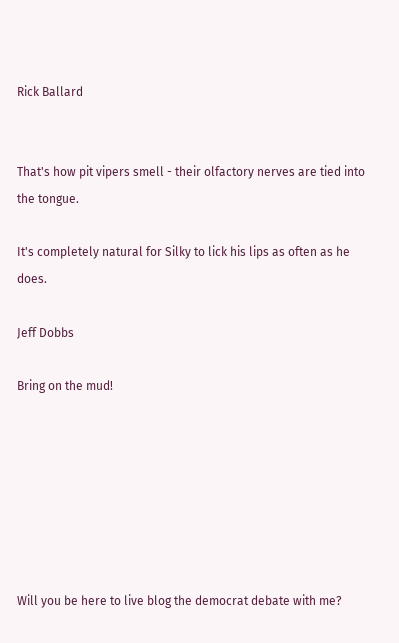Rick Ballard


That's how pit vipers smell - their olfactory nerves are tied into the tongue.

It's completely natural for Silky to lick his lips as often as he does.

Jeff Dobbs

Bring on the mud!







Will you be here to live blog the democrat debate with me?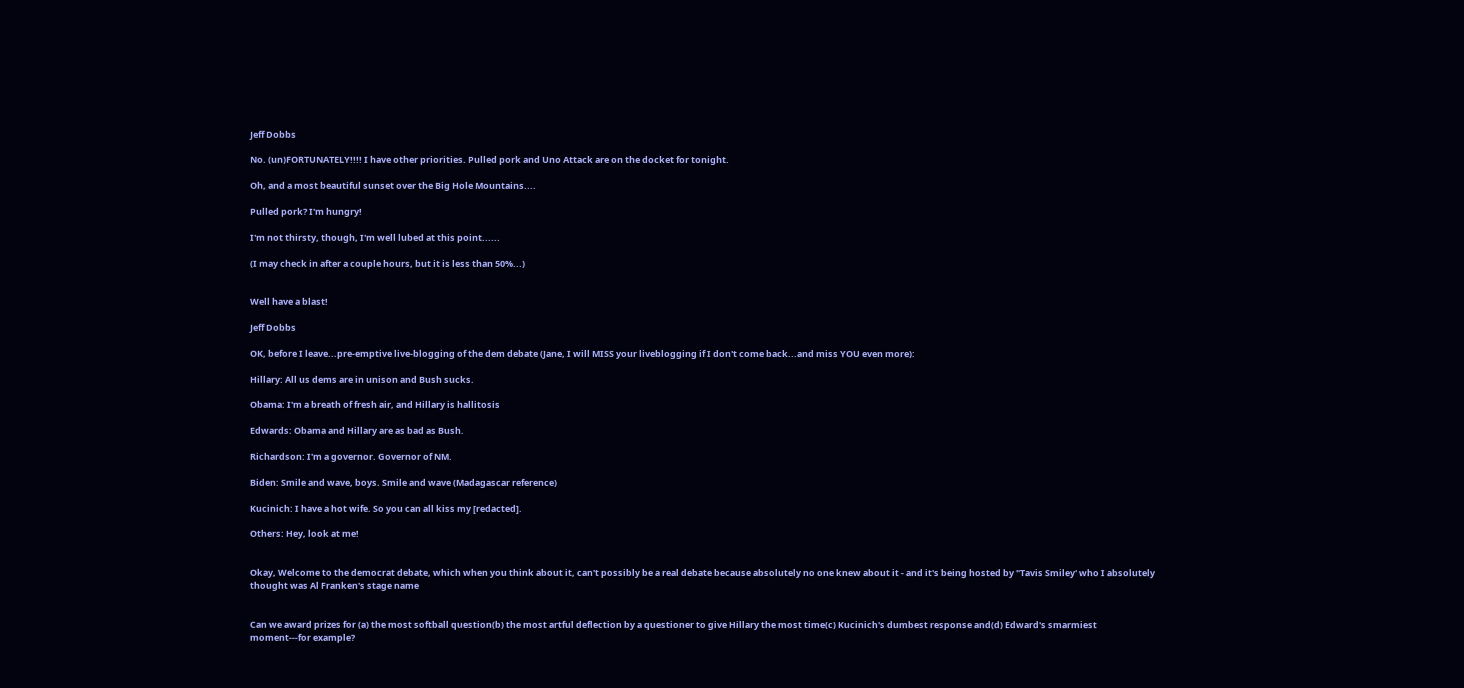Jeff Dobbs

No. (un)FORTUNATELY!!!! I have other priorities. Pulled pork and Uno Attack are on the docket for tonight.

Oh, and a most beautiful sunset over the Big Hole Mountains....

Pulled pork? I'm hungry!

I'm not thirsty, though, I'm well lubed at this point......

(I may check in after a couple hours, but it is less than 50%...)


Well have a blast!

Jeff Dobbs

OK, before I leave...pre-emptive live-blogging of the dem debate (Jane, I will MISS your liveblogging if I don't come back...and miss YOU even more):

Hillary: All us dems are in unison and Bush sucks.

Obama: I'm a breath of fresh air, and Hillary is hallitosis

Edwards: Obama and Hillary are as bad as Bush.

Richardson: I'm a governor. Governor of NM.

Biden: Smile and wave, boys. Smile and wave (Madagascar reference)

Kucinich: I have a hot wife. So you can all kiss my [redacted].

Others: Hey, look at me!


Okay, Welcome to the democrat debate, which when you think about it, can't possibly be a real debate because absolutely no one knew about it - and it's being hosted by "Tavis Smiley' who I absolutely thought was Al Franken's stage name


Can we award prizes for (a) the most softball question(b) the most artful deflection by a questioner to give Hillary the most time(c) Kucinich's dumbest response and(d) Edward's smarmiest moment---for example?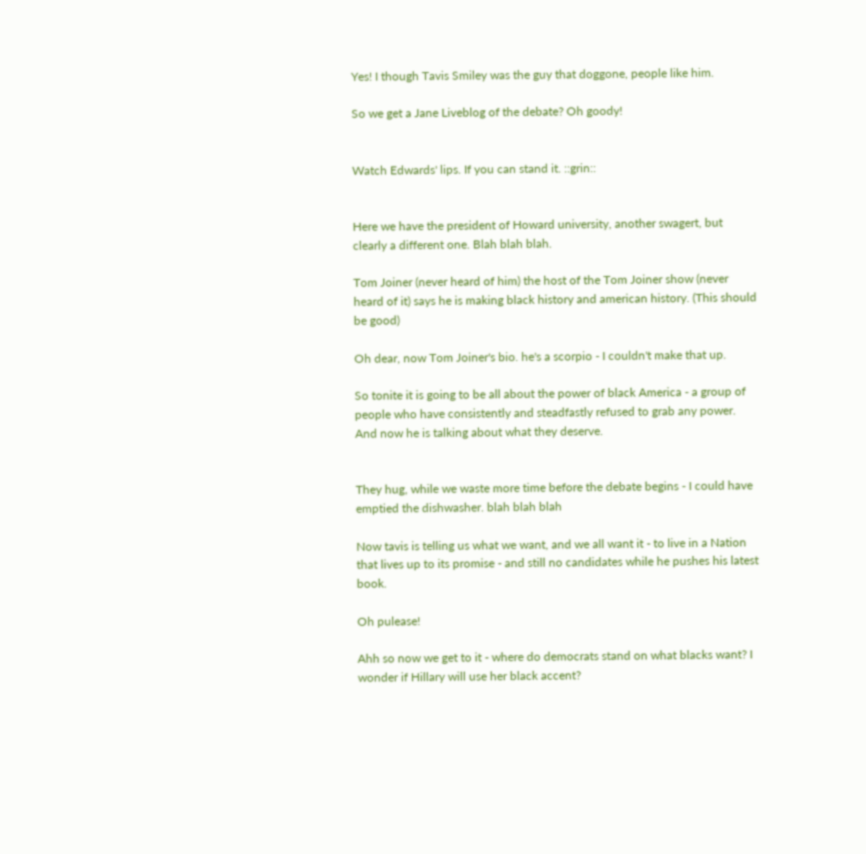Yes! I though Tavis Smiley was the guy that doggone, people like him.

So we get a Jane Liveblog of the debate? Oh goody!


Watch Edwards' lips. If you can stand it. ::grin::


Here we have the president of Howard university, another swagert, but clearly a different one. Blah blah blah.

Tom Joiner (never heard of him) the host of the Tom Joiner show (never heard of it) says he is making black history and american history. (This should be good)

Oh dear, now Tom Joiner's bio. he's a scorpio - I couldn't make that up.

So tonite it is going to be all about the power of black America - a group of people who have consistently and steadfastly refused to grab any power. And now he is talking about what they deserve.


They hug, while we waste more time before the debate begins - I could have emptied the dishwasher. blah blah blah

Now tavis is telling us what we want, and we all want it - to live in a Nation that lives up to its promise - and still no candidates while he pushes his latest book.

Oh pulease!

Ahh so now we get to it - where do democrats stand on what blacks want? I wonder if Hillary will use her black accent?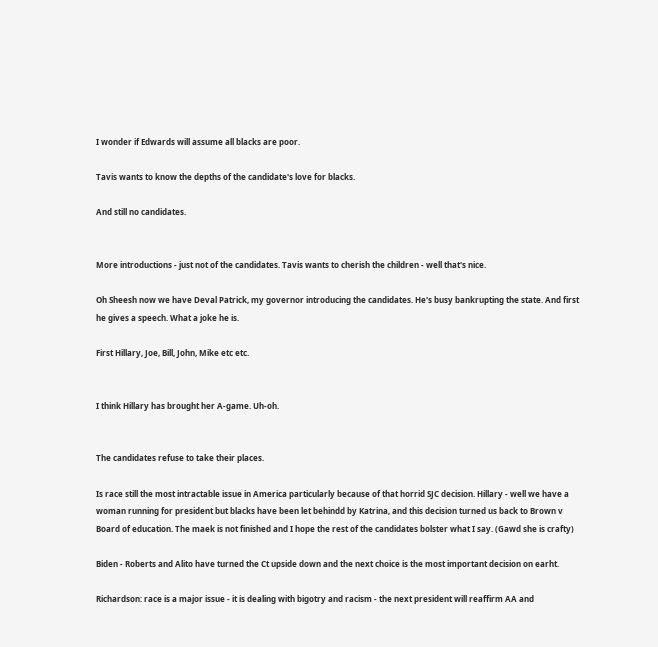I wonder if Edwards will assume all blacks are poor.

Tavis wants to know the depths of the candidate's love for blacks.

And still no candidates.


More introductions - just not of the candidates. Tavis wants to cherish the children - well that's nice.

Oh Sheesh now we have Deval Patrick, my governor introducing the candidates. He's busy bankrupting the state. And first he gives a speech. What a joke he is.

First Hillary, Joe, Bill, John, Mike etc etc.


I think Hillary has brought her A-game. Uh-oh.


The candidates refuse to take their places.

Is race still the most intractable issue in America particularly because of that horrid SJC decision. Hillary - well we have a woman running for president but blacks have been let behindd by Katrina, and this decision turned us back to Brown v Board of education. The maek is not finished and I hope the rest of the candidates bolster what I say. (Gawd she is crafty)

Biden - Roberts and Alito have turned the Ct upside down and the next choice is the most important decision on earht.

Richardson: race is a major issue - it is dealing with bigotry and racism - the next president will reaffirm AA and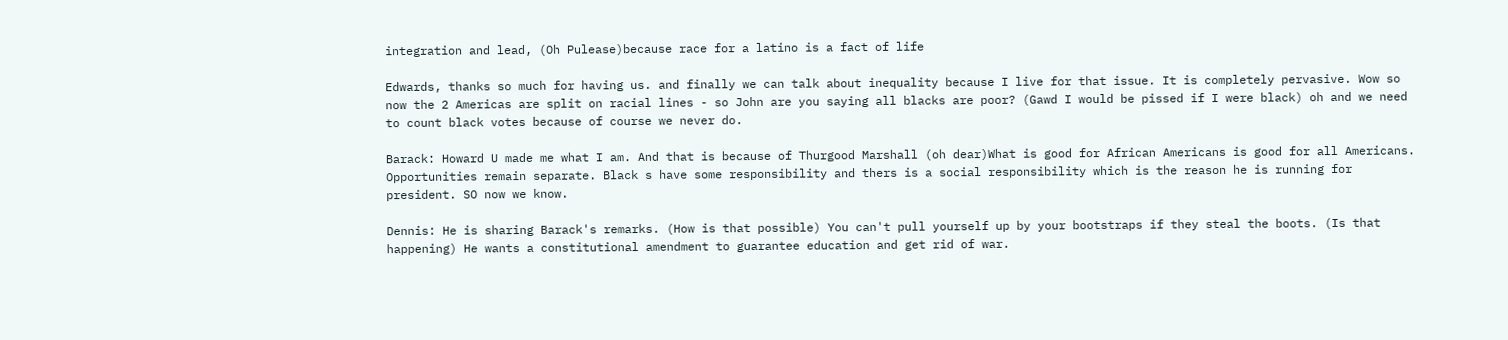integration and lead, (Oh Pulease)because race for a latino is a fact of life

Edwards, thanks so much for having us. and finally we can talk about inequality because I live for that issue. It is completely pervasive. Wow so now the 2 Americas are split on racial lines - so John are you saying all blacks are poor? (Gawd I would be pissed if I were black) oh and we need to count black votes because of course we never do.

Barack: Howard U made me what I am. And that is because of Thurgood Marshall (oh dear)What is good for African Americans is good for all Americans. Opportunities remain separate. Black s have some responsibility and thers is a social responsibility which is the reason he is running for president. SO now we know.

Dennis: He is sharing Barack's remarks. (How is that possible) You can't pull yourself up by your bootstraps if they steal the boots. (Is that happening) He wants a constitutional amendment to guarantee education and get rid of war.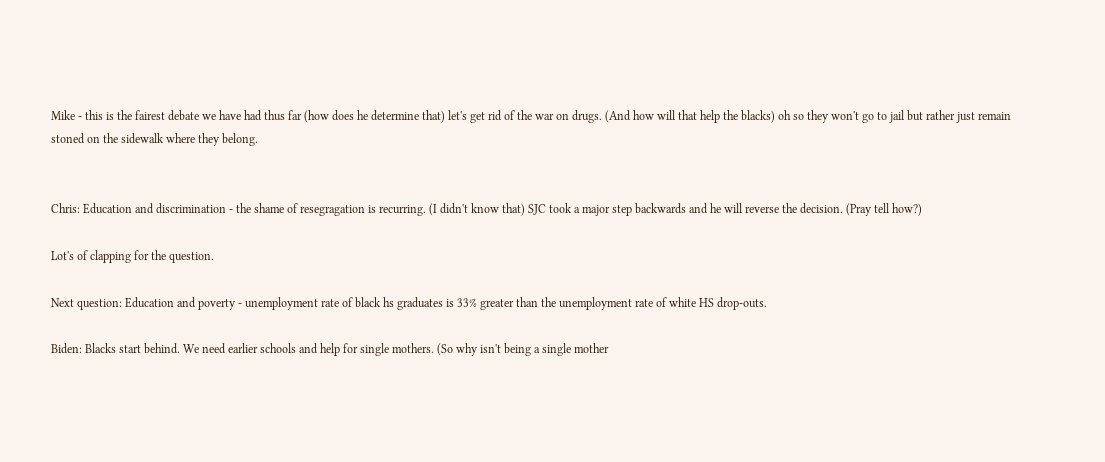Mike - this is the fairest debate we have had thus far (how does he determine that) let's get rid of the war on drugs. (And how will that help the blacks) oh so they won't go to jail but rather just remain stoned on the sidewalk where they belong.


Chris: Education and discrimination - the shame of resegragation is recurring. (I didn't know that) SJC took a major step backwards and he will reverse the decision. (Pray tell how?)

Lot's of clapping for the question.

Next question: Education and poverty - unemployment rate of black hs graduates is 33% greater than the unemployment rate of white HS drop-outs.

Biden: Blacks start behind. We need earlier schools and help for single mothers. (So why isn't being a single mother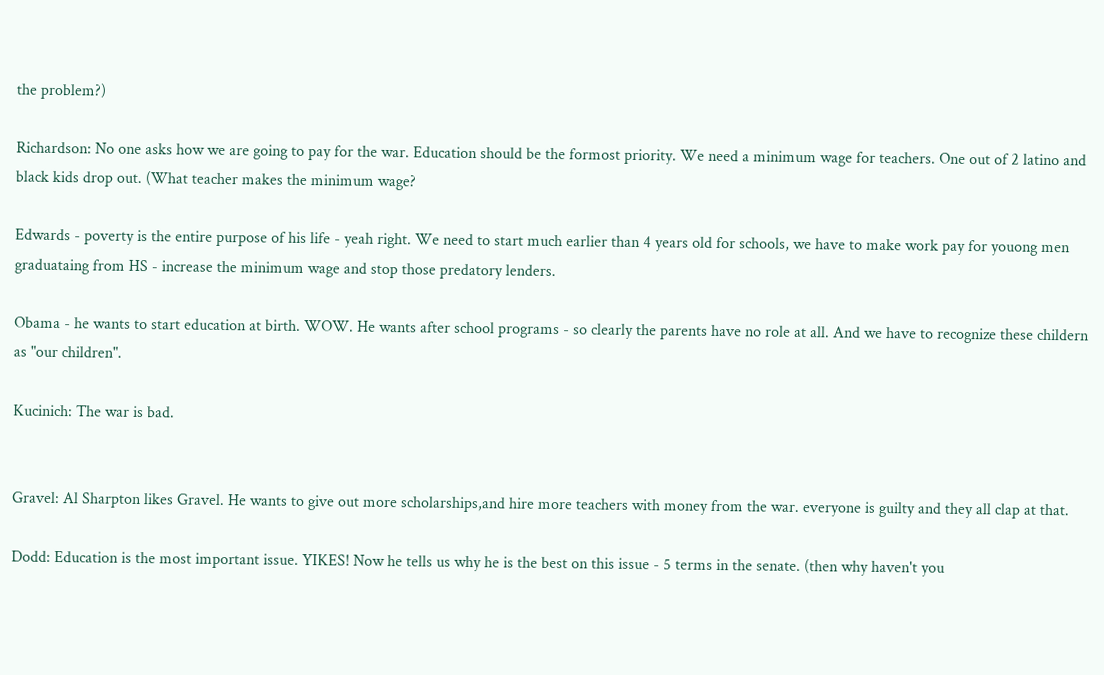the problem?)

Richardson: No one asks how we are going to pay for the war. Education should be the formost priority. We need a minimum wage for teachers. One out of 2 latino and black kids drop out. (What teacher makes the minimum wage?

Edwards - poverty is the entire purpose of his life - yeah right. We need to start much earlier than 4 years old for schools, we have to make work pay for youong men graduataing from HS - increase the minimum wage and stop those predatory lenders.

Obama - he wants to start education at birth. WOW. He wants after school programs - so clearly the parents have no role at all. And we have to recognize these childern as "our children".

Kucinich: The war is bad.


Gravel: Al Sharpton likes Gravel. He wants to give out more scholarships,and hire more teachers with money from the war. everyone is guilty and they all clap at that.

Dodd: Education is the most important issue. YIKES! Now he tells us why he is the best on this issue - 5 terms in the senate. (then why haven't you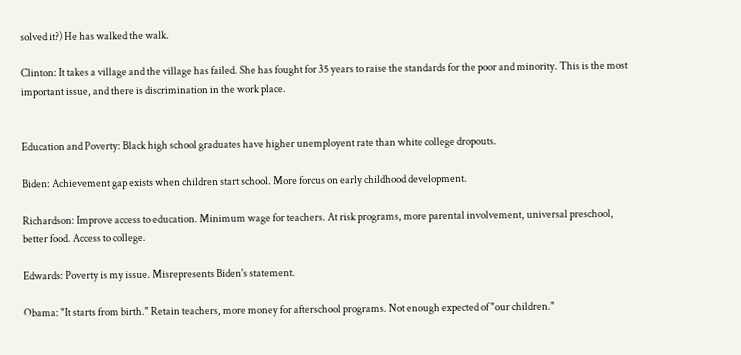solved it?) He has walked the walk.

Clinton: It takes a village and the village has failed. She has fought for 35 years to raise the standards for the poor and minority. This is the most important issue, and there is discrimination in the work place.


Education and Poverty: Black high school graduates have higher unemployent rate than white college dropouts.

Biden: Achievement gap exists when children start school. More forcus on early childhood development.

Richardson: Improve access to education. Minimum wage for teachers. At risk programs, more parental involvement, universal preschool, better food. Access to college.

Edwards: Poverty is my issue. Misrepresents Biden's statement.

Obama: "It starts from birth." Retain teachers, more money for afterschool programs. Not enough expected of "our children."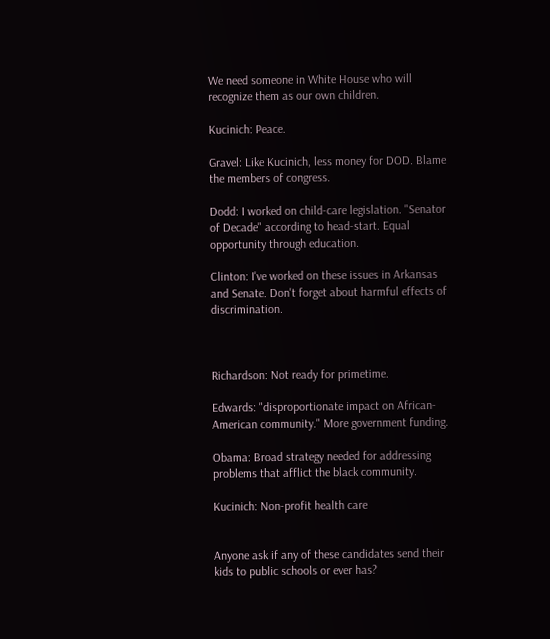We need someone in White House who will recognize them as our own children.

Kucinich: Peace.

Gravel: Like Kucinich, less money for DOD. Blame the members of congress.

Dodd: I worked on child-care legislation. "Senator of Decade" according to head-start. Equal opportunity through education.

Clinton: I've worked on these issues in Arkansas and Senate. Don't forget about harmful effects of discrimination.



Richardson: Not ready for primetime.

Edwards: "disproportionate impact on African-American community." More government funding.

Obama: Broad strategy needed for addressing problems that afflict the black community.

Kucinich: Non-profit health care


Anyone ask if any of these candidates send their kids to public schools or ever has?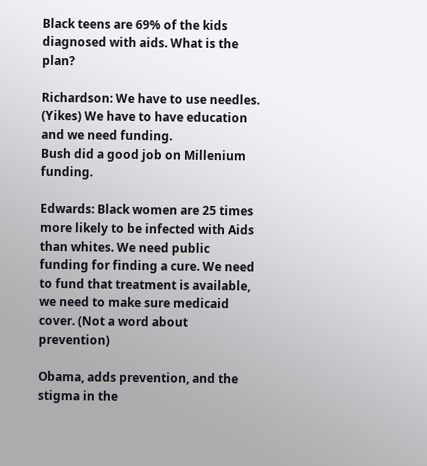Black teens are 69% of the kids diagnosed with aids. What is the plan?

Richardson: We have to use needles. (Yikes) We have to have education and we need funding.
Bush did a good job on Millenium funding.

Edwards: Black women are 25 times more likely to be infected with Aids than whites. We need public funding for finding a cure. We need to fund that treatment is available, we need to make sure medicaid cover. (Not a word about prevention)

Obama, adds prevention, and the stigma in the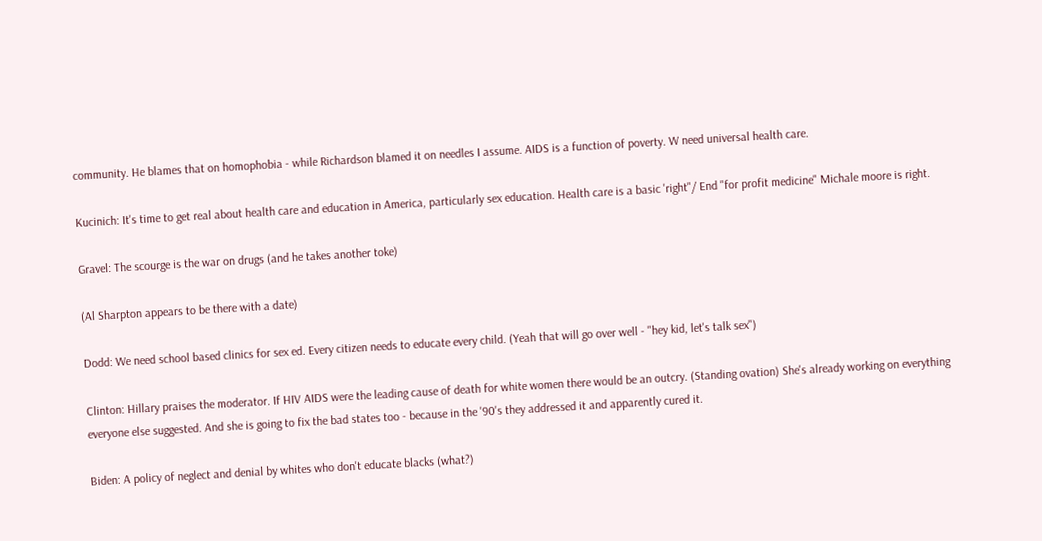community. He blames that on homophobia - while Richardson blamed it on needles I assume. AIDS is a function of poverty. W need universal health care.

Kucinich: It's time to get real about health care and education in America, particularly sex education. Health care is a basic 'right"/ End "for profit medicine" Michale moore is right.

Gravel: The scourge is the war on drugs (and he takes another toke)

(Al Sharpton appears to be there with a date)

Dodd: We need school based clinics for sex ed. Every citizen needs to educate every child. (Yeah that will go over well - "hey kid, let's talk sex")

Clinton: Hillary praises the moderator. If HIV AIDS were the leading cause of death for white women there would be an outcry. (Standing ovation) She's already working on everything everyone else suggested. And she is going to fix the bad states too - because in the '90's they addressed it and apparently cured it.

Biden: A policy of neglect and denial by whites who don't educate blacks (what?)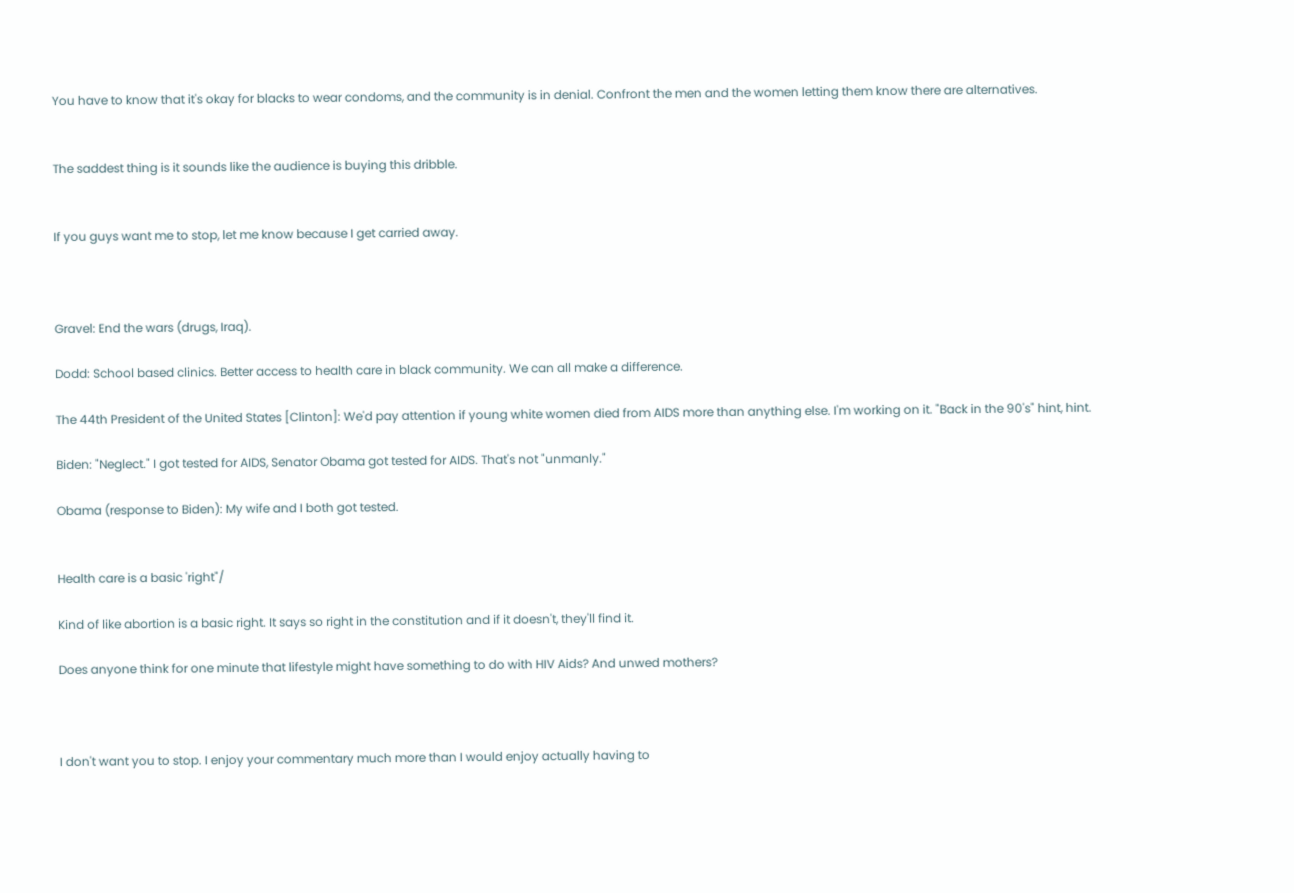You have to know that it's okay for blacks to wear condoms, and the community is in denial. Confront the men and the women letting them know there are alternatives.


The saddest thing is it sounds like the audience is buying this dribble.


If you guys want me to stop, let me know because I get carried away.



Gravel: End the wars (drugs, Iraq).

Dodd: School based clinics. Better access to health care in black community. We can all make a difference.

The 44th President of the United States [Clinton]: We'd pay attention if young white women died from AIDS more than anything else. I'm working on it. "Back in the 90's" hint, hint.

Biden: "Neglect." I got tested for AIDS, Senator Obama got tested for AIDS. That's not "unmanly."

Obama (response to Biden): My wife and I both got tested.


Health care is a basic 'right"/

Kind of like abortion is a basic right. It says so right in the constitution and if it doesn't, they'll find it.

Does anyone think for one minute that lifestyle might have something to do with HIV Aids? And unwed mothers?



I don't want you to stop. I enjoy your commentary much more than I would enjoy actually having to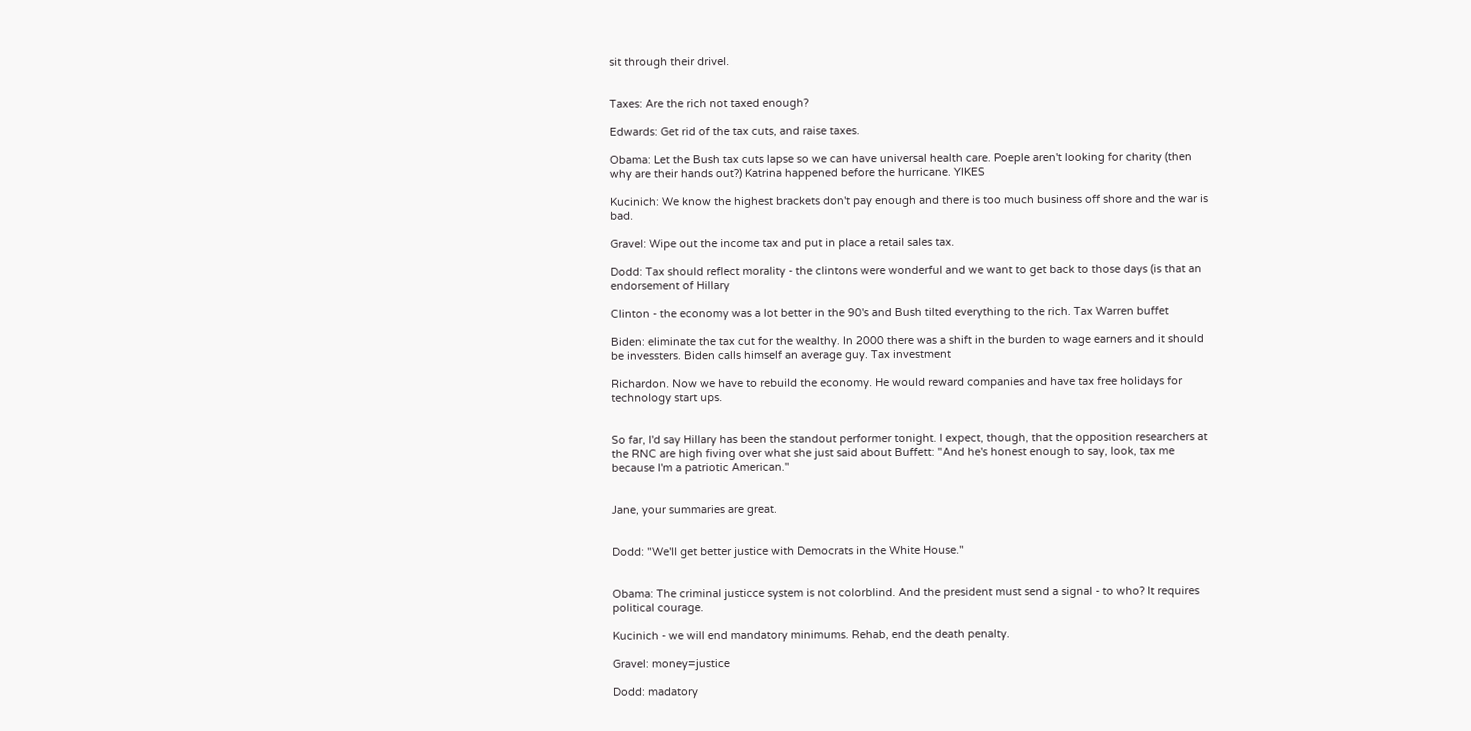sit through their drivel.


Taxes: Are the rich not taxed enough?

Edwards: Get rid of the tax cuts, and raise taxes.

Obama: Let the Bush tax cuts lapse so we can have universal health care. Poeple aren't looking for charity (then why are their hands out?) Katrina happened before the hurricane. YIKES

Kucinich: We know the highest brackets don't pay enough and there is too much business off shore and the war is bad.

Gravel: Wipe out the income tax and put in place a retail sales tax.

Dodd: Tax should reflect morality - the clintons were wonderful and we want to get back to those days (is that an endorsement of Hillary

Clinton - the economy was a lot better in the 90's and Bush tilted everything to the rich. Tax Warren buffet

Biden: eliminate the tax cut for the wealthy. In 2000 there was a shift in the burden to wage earners and it should be invessters. Biden calls himself an average guy. Tax investment

Richardon. Now we have to rebuild the economy. He would reward companies and have tax free holidays for technology start ups.


So far, I'd say Hillary has been the standout performer tonight. I expect, though, that the opposition researchers at the RNC are high fiving over what she just said about Buffett: "And he's honest enough to say, look, tax me because I'm a patriotic American."


Jane, your summaries are great.


Dodd: "We'll get better justice with Democrats in the White House."


Obama: The criminal justicce system is not colorblind. And the president must send a signal - to who? It requires political courage.

Kucinich - we will end mandatory minimums. Rehab, end the death penalty.

Gravel: money=justice

Dodd: madatory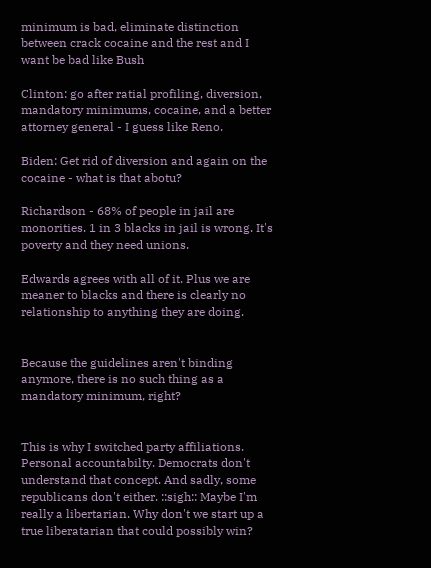minimum is bad, eliminate distinction between crack cocaine and the rest and I want be bad like Bush

Clinton: go after ratial profiling, diversion, mandatory minimums, cocaine, and a better attorney general - I guess like Reno.

Biden: Get rid of diversion and again on the cocaine - what is that abotu?

Richardson - 68% of people in jail are monorities. 1 in 3 blacks in jail is wrong. It's poverty and they need unions.

Edwards agrees with all of it. Plus we are meaner to blacks and there is clearly no relationship to anything they are doing.


Because the guidelines aren't binding anymore, there is no such thing as a mandatory minimum, right?


This is why I switched party affiliations. Personal accountabilty. Democrats don't understand that concept. And sadly, some republicans don't either. ::sigh:: Maybe I'm really a libertarian. Why don't we start up a true liberatarian that could possibly win?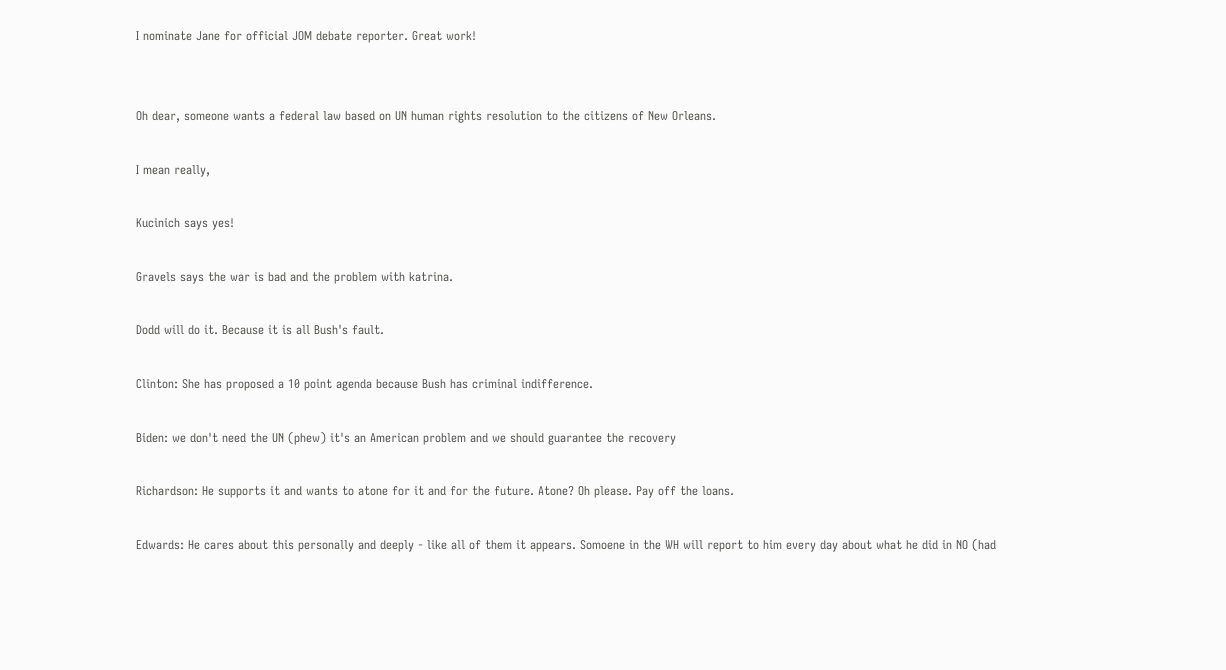I nominate Jane for official JOM debate reporter. Great work!


Oh dear, someone wants a federal law based on UN human rights resolution to the citizens of New Orleans.

I mean really,

Kucinich says yes!

Gravels says the war is bad and the problem with katrina.

Dodd will do it. Because it is all Bush's fault.

Clinton: She has proposed a 10 point agenda because Bush has criminal indifference.

Biden: we don't need the UN (phew) it's an American problem and we should guarantee the recovery

Richardson: He supports it and wants to atone for it and for the future. Atone? Oh please. Pay off the loans.

Edwards: He cares about this personally and deeply - like all of them it appears. Somoene in the WH will report to him every day about what he did in NO (had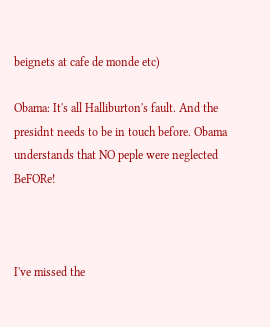beignets at cafe de monde etc)

Obama: It's all Halliburton's fault. And the presidnt needs to be in touch before. Obama understands that NO peple were neglected BeFORe!



I've missed the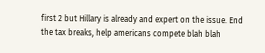first 2 but Hillary is already and expert on the issue. End the tax breaks, help americans compete blah blah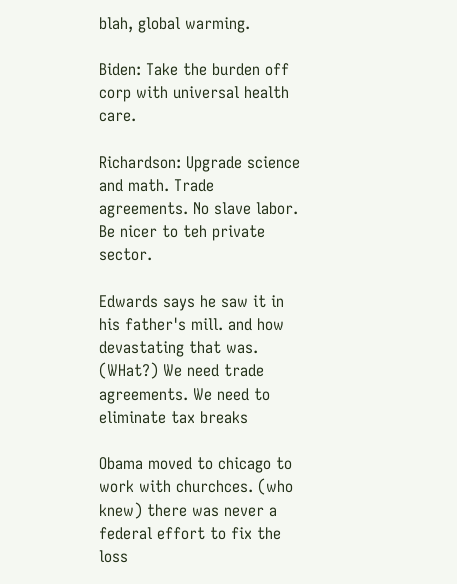blah, global warming.

Biden: Take the burden off corp with universal health care.

Richardson: Upgrade science and math. Trade agreements. No slave labor. Be nicer to teh private sector.

Edwards says he saw it in his father's mill. and how devastating that was. (WHat?) We need trade agreements. We need to eliminate tax breaks

Obama moved to chicago to work with churchces. (who knew) there was never a federal effort to fix the loss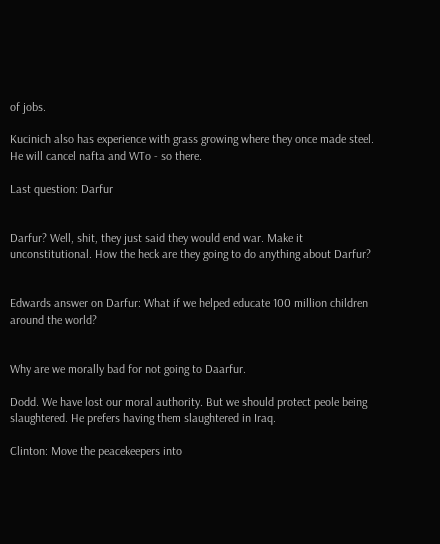of jobs.

Kucinich also has experience with grass growing where they once made steel. He will cancel nafta and WTo - so there.

Last question: Darfur


Darfur? Well, shit, they just said they would end war. Make it unconstitutional. How the heck are they going to do anything about Darfur?


Edwards answer on Darfur: What if we helped educate 100 million children around the world?


Why are we morally bad for not going to Daarfur.

Dodd. We have lost our moral authority. But we should protect peole being slaughtered. He prefers having them slaughtered in Iraq.

Clinton: Move the peacekeepers into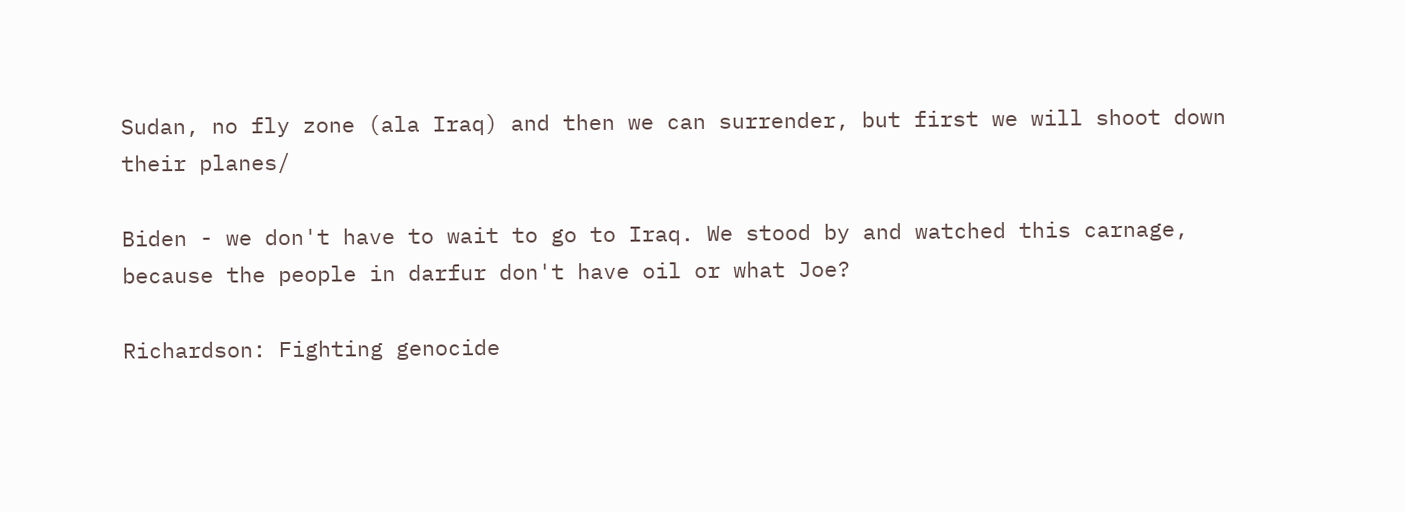Sudan, no fly zone (ala Iraq) and then we can surrender, but first we will shoot down their planes/

Biden - we don't have to wait to go to Iraq. We stood by and watched this carnage, because the people in darfur don't have oil or what Joe?

Richardson: Fighting genocide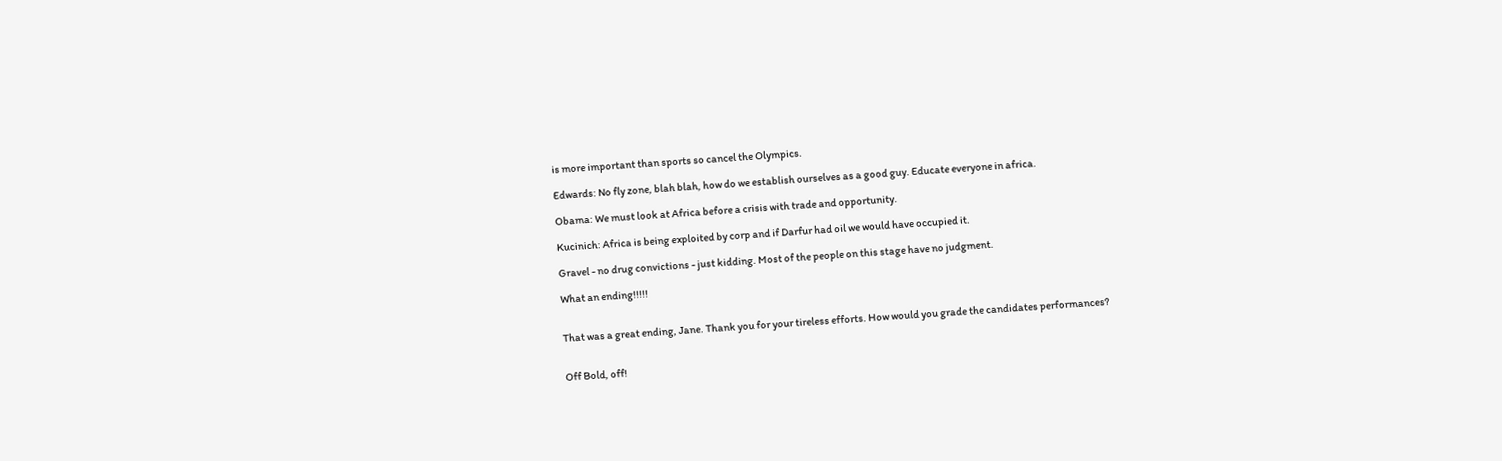is more important than sports so cancel the Olympics.

Edwards: No fly zone, blah blah, how do we establish ourselves as a good guy. Educate everyone in africa.

Obama: We must look at Africa before a crisis with trade and opportunity.

Kucinich: Africa is being exploited by corp and if Darfur had oil we would have occupied it.

Gravel - no drug convictions - just kidding. Most of the people on this stage have no judgment.

What an ending!!!!!


That was a great ending, Jane. Thank you for your tireless efforts. How would you grade the candidates performances?


Off Bold, off!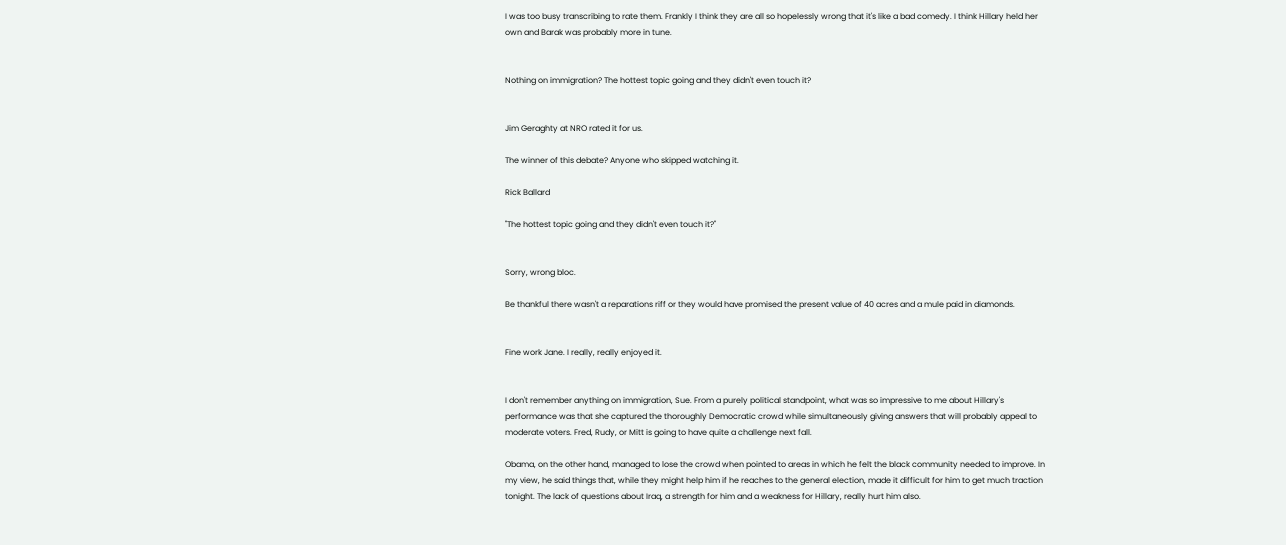I was too busy transcribing to rate them. Frankly I think they are all so hopelessly wrong that it's like a bad comedy. I think Hillary held her own and Barak was probably more in tune.


Nothing on immigration? The hottest topic going and they didn't even touch it?


Jim Geraghty at NRO rated it for us.

The winner of this debate? Anyone who skipped watching it.

Rick Ballard

"The hottest topic going and they didn't even touch it?"


Sorry, wrong bloc.

Be thankful there wasn't a reparations riff or they would have promised the present value of 40 acres and a mule paid in diamonds.


Fine work Jane. I really, really enjoyed it.


I don't remember anything on immigration, Sue. From a purely political standpoint, what was so impressive to me about Hillary's performance was that she captured the thoroughly Democratic crowd while simultaneously giving answers that will probably appeal to moderate voters. Fred, Rudy, or Mitt is going to have quite a challenge next fall.

Obama, on the other hand, managed to lose the crowd when pointed to areas in which he felt the black community needed to improve. In my view, he said things that, while they might help him if he reaches to the general election, made it difficult for him to get much traction tonight. The lack of questions about Iraq, a strength for him and a weakness for Hillary, really hurt him also.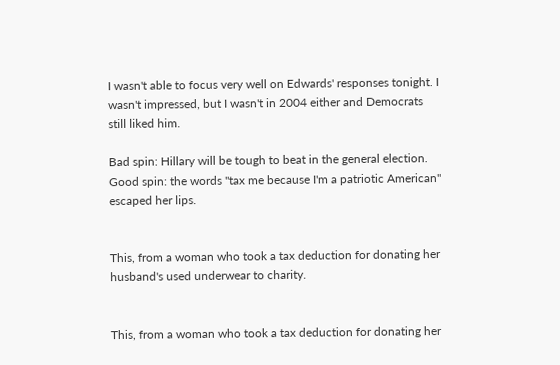I wasn't able to focus very well on Edwards' responses tonight. I wasn't impressed, but I wasn't in 2004 either and Democrats still liked him.

Bad spin: Hillary will be tough to beat in the general election. Good spin: the words "tax me because I'm a patriotic American" escaped her lips.


This, from a woman who took a tax deduction for donating her husband's used underwear to charity.


This, from a woman who took a tax deduction for donating her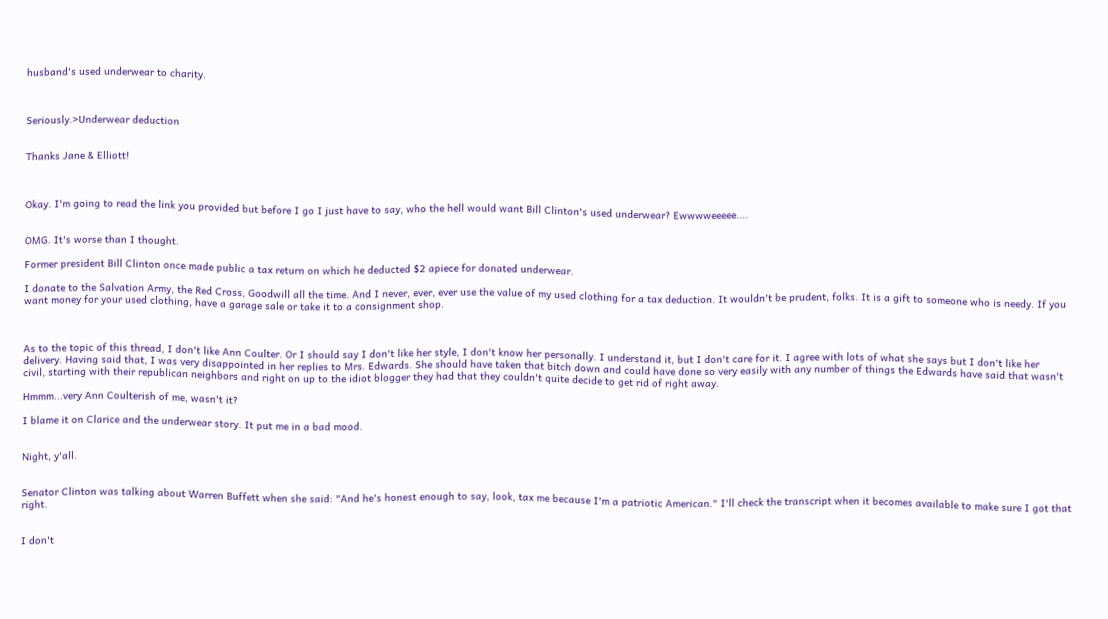husband's used underwear to charity.



Seriously.>Underwear deduction


Thanks Jane & Elliott!



Okay. I'm going to read the link you provided but before I go I just have to say, who the hell would want Bill Clinton's used underwear? Ewwwweeeee....


OMG. It's worse than I thought.

Former president Bill Clinton once made public a tax return on which he deducted $2 apiece for donated underwear.

I donate to the Salvation Army, the Red Cross, Goodwill all the time. And I never, ever, ever use the value of my used clothing for a tax deduction. It wouldn't be prudent, folks. It is a gift to someone who is needy. If you want money for your used clothing, have a garage sale or take it to a consignment shop.



As to the topic of this thread, I don't like Ann Coulter. Or I should say I don't like her style, I don't know her personally. I understand it, but I don't care for it. I agree with lots of what she says but I don't like her delivery. Having said that, I was very disappointed in her replies to Mrs. Edwards. She should have taken that bitch down and could have done so very easily with any number of things the Edwards have said that wasn't civil, starting with their republican neighbors and right on up to the idiot blogger they had that they couldn't quite decide to get rid of right away.

Hmmm...very Ann Coulterish of me, wasn't it?

I blame it on Clarice and the underwear story. It put me in a bad mood.


Night, y'all.


Senator Clinton was talking about Warren Buffett when she said: "And he's honest enough to say, look, tax me because I'm a patriotic American." I'll check the transcript when it becomes available to make sure I got that right.


I don't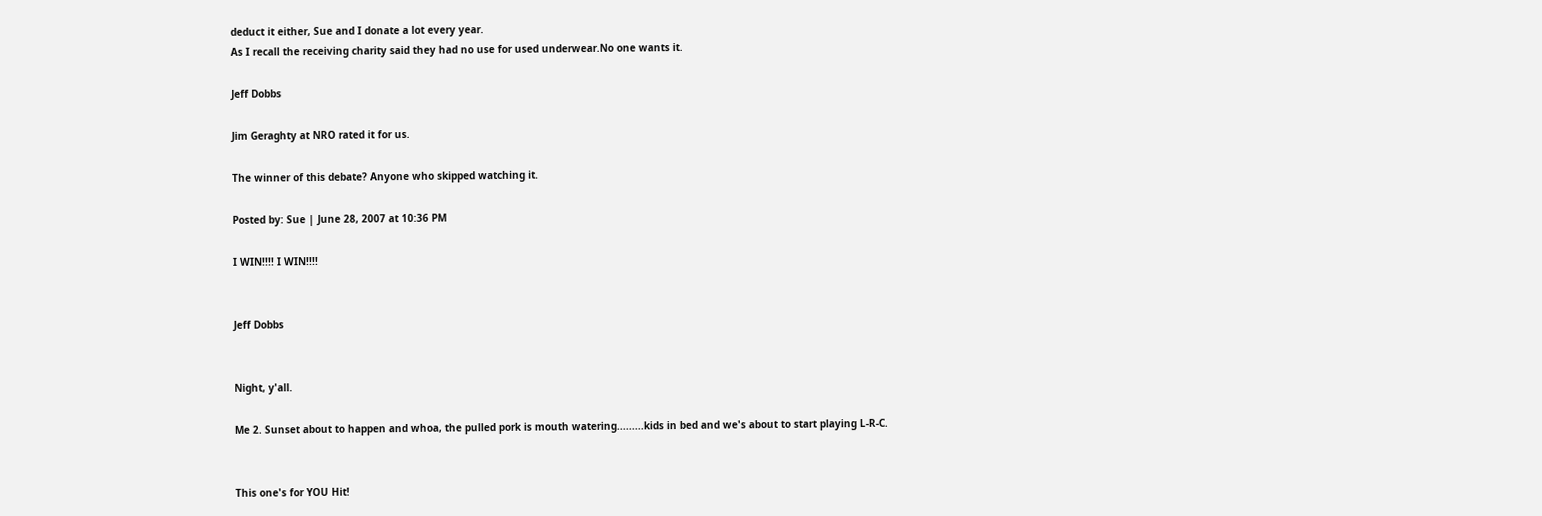deduct it either, Sue and I donate a lot every year.
As I recall the receiving charity said they had no use for used underwear.No one wants it.

Jeff Dobbs

Jim Geraghty at NRO rated it for us.

The winner of this debate? Anyone who skipped watching it.

Posted by: Sue | June 28, 2007 at 10:36 PM

I WIN!!!! I WIN!!!!


Jeff Dobbs


Night, y'all.

Me 2. Sunset about to happen and whoa, the pulled pork is mouth watering.........kids in bed and we's about to start playing L-R-C.


This one's for YOU Hit!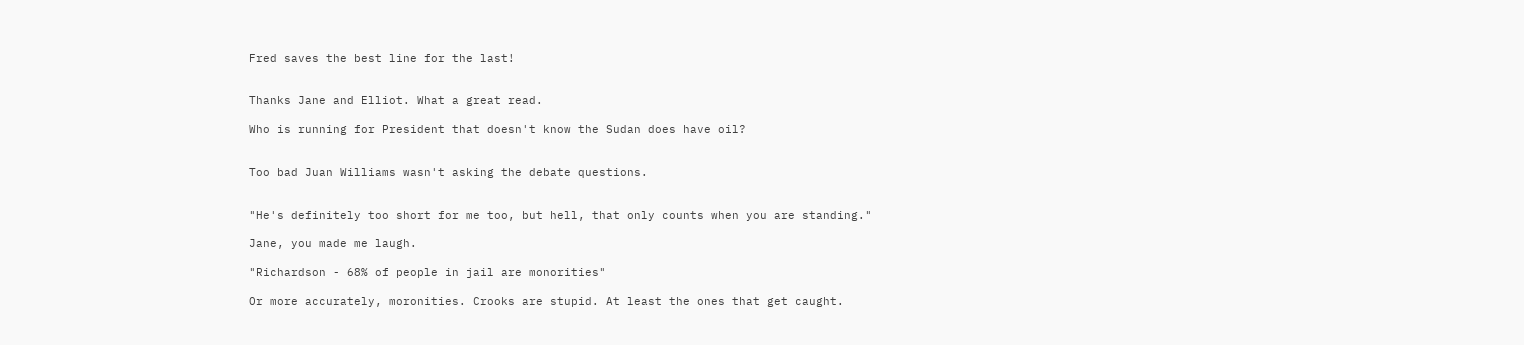Fred saves the best line for the last!


Thanks Jane and Elliot. What a great read.

Who is running for President that doesn't know the Sudan does have oil?


Too bad Juan Williams wasn't asking the debate questions.


"He's definitely too short for me too, but hell, that only counts when you are standing."

Jane, you made me laugh.

"Richardson - 68% of people in jail are monorities"

Or more accurately, moronities. Crooks are stupid. At least the ones that get caught.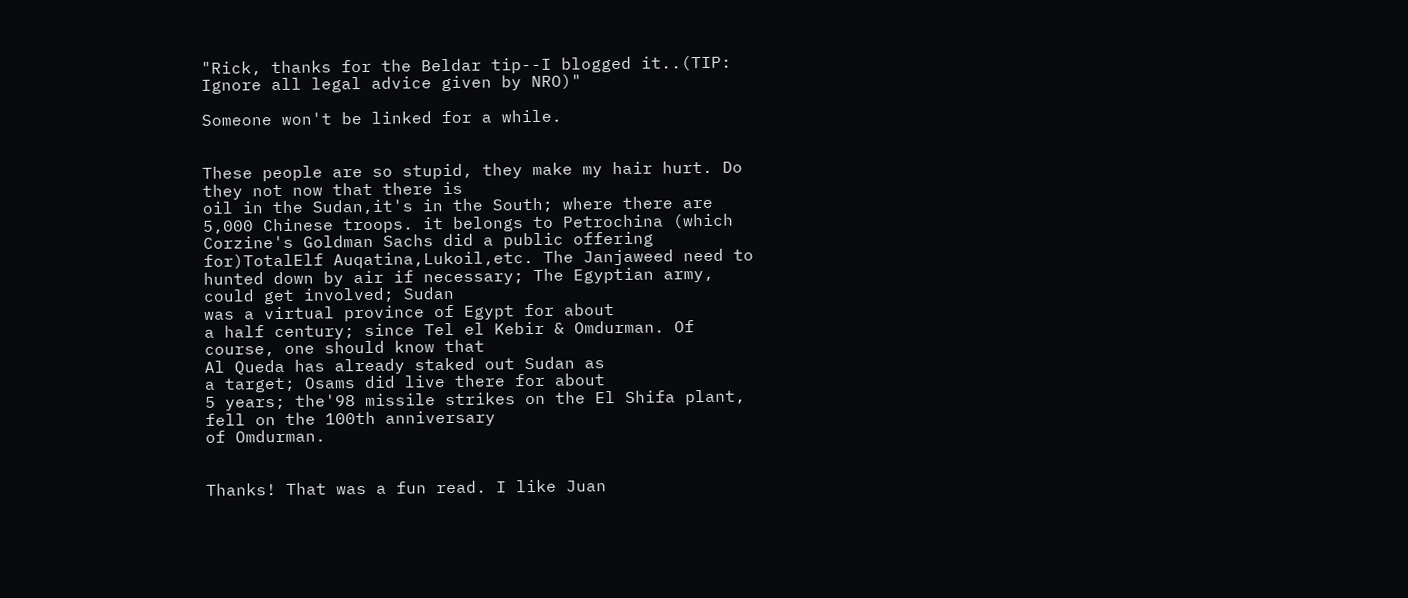"Rick, thanks for the Beldar tip--I blogged it..(TIP: Ignore all legal advice given by NRO)"

Someone won't be linked for a while.


These people are so stupid, they make my hair hurt. Do they not now that there is
oil in the Sudan,it's in the South; where there are 5,000 Chinese troops. it belongs to Petrochina (which Corzine's Goldman Sachs did a public offering for)TotalElf Auqatina,Lukoil,etc. The Janjaweed need to
hunted down by air if necessary; The Egyptian army, could get involved; Sudan
was a virtual province of Egypt for about
a half century; since Tel el Kebir & Omdurman. Of course, one should know that
Al Queda has already staked out Sudan as
a target; Osams did live there for about
5 years; the'98 missile strikes on the El Shifa plant, fell on the 100th anniversary
of Omdurman.


Thanks! That was a fun read. I like Juan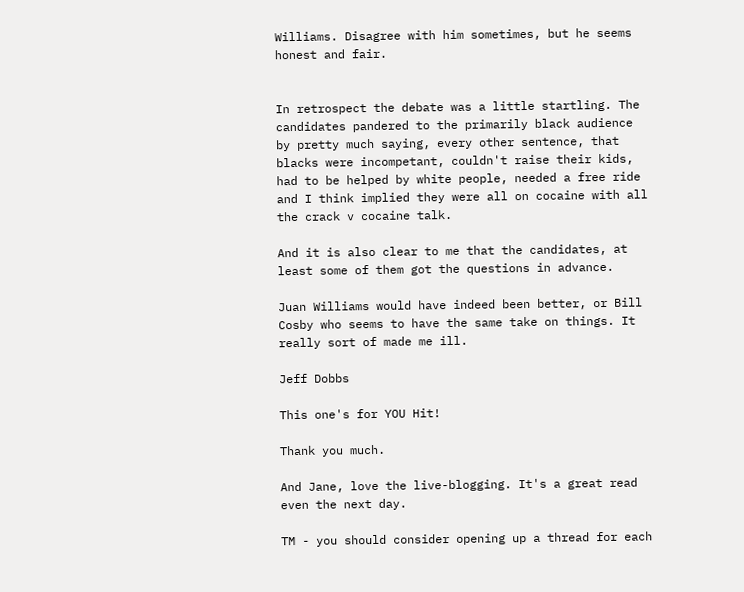Williams. Disagree with him sometimes, but he seems honest and fair.


In retrospect the debate was a little startling. The candidates pandered to the primarily black audience by pretty much saying, every other sentence, that blacks were incompetant, couldn't raise their kids, had to be helped by white people, needed a free ride and I think implied they were all on cocaine with all the crack v cocaine talk.

And it is also clear to me that the candidates, at least some of them got the questions in advance.

Juan Williams would have indeed been better, or Bill Cosby who seems to have the same take on things. It really sort of made me ill.

Jeff Dobbs

This one's for YOU Hit!

Thank you much.

And Jane, love the live-blogging. It's a great read even the next day.

TM - you should consider opening up a thread for each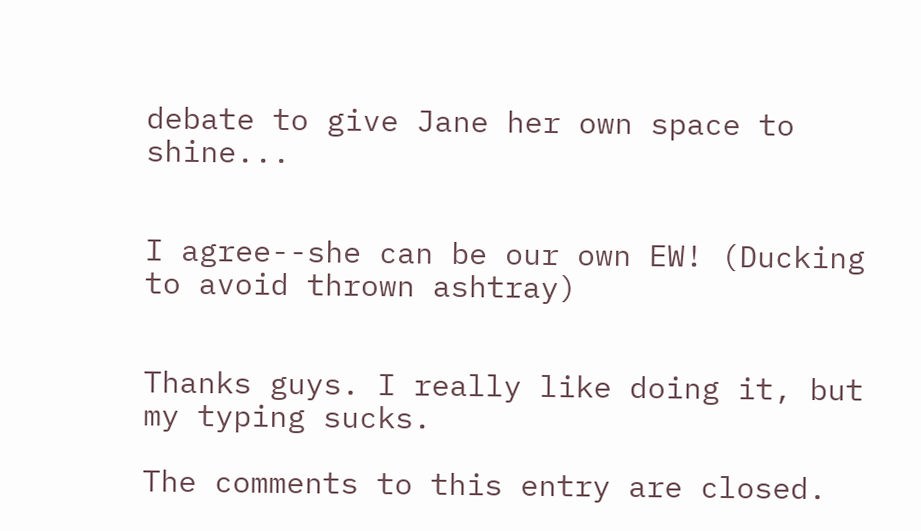debate to give Jane her own space to shine...


I agree--she can be our own EW! (Ducking to avoid thrown ashtray)


Thanks guys. I really like doing it, but my typing sucks.

The comments to this entry are closed.